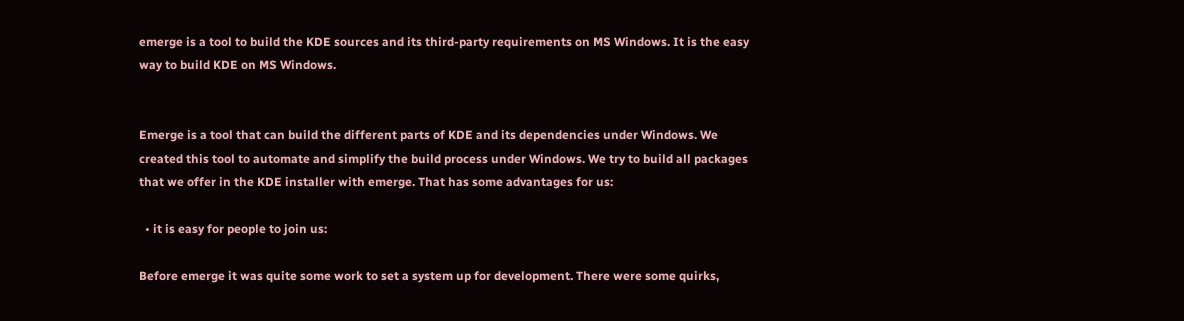emerge is a tool to build the KDE sources and its third-party requirements on MS Windows. It is the easy way to build KDE on MS Windows.


Emerge is a tool that can build the different parts of KDE and its dependencies under Windows. We created this tool to automate and simplify the build process under Windows. We try to build all packages that we offer in the KDE installer with emerge. That has some advantages for us:

  • it is easy for people to join us:

Before emerge it was quite some work to set a system up for development. There were some quirks,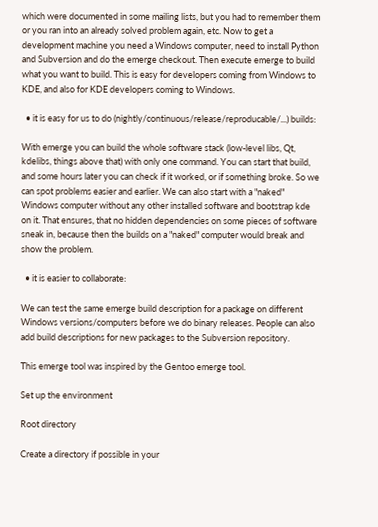which were documented in some mailing lists, but you had to remember them or you ran into an already solved problem again, etc. Now to get a development machine you need a Windows computer, need to install Python and Subversion and do the emerge checkout. Then execute emerge to build what you want to build. This is easy for developers coming from Windows to KDE, and also for KDE developers coming to Windows.

  • it is easy for us to do (nightly/continuous/release/reproducable/...) builds:

With emerge you can build the whole software stack (low-level libs, Qt, kdelibs, things above that) with only one command. You can start that build, and some hours later you can check if it worked, or if something broke. So we can spot problems easier and earlier. We can also start with a "naked" Windows computer without any other installed software and bootstrap kde on it. That ensures, that no hidden dependencies on some pieces of software sneak in, because then the builds on a "naked" computer would break and show the problem.

  • it is easier to collaborate:

We can test the same emerge build description for a package on different Windows versions/computers before we do binary releases. People can also add build descriptions for new packages to the Subversion repository.

This emerge tool was inspired by the Gentoo emerge tool.

Set up the environment

Root directory

Create a directory if possible in your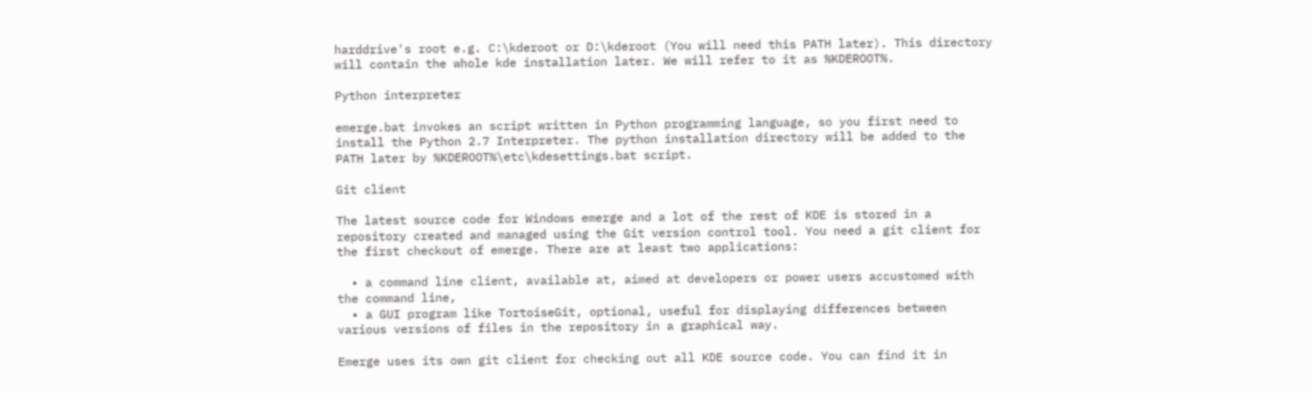harddrive's root e.g. C:\kderoot or D:\kderoot (You will need this PATH later). This directory will contain the whole kde installation later. We will refer to it as %KDEROOT%.

Python interpreter

emerge.bat invokes an script written in Python programming language, so you first need to install the Python 2.7 Interpreter. The python installation directory will be added to the PATH later by %KDEROOT%\etc\kdesettings.bat script.

Git client

The latest source code for Windows emerge and a lot of the rest of KDE is stored in a repository created and managed using the Git version control tool. You need a git client for the first checkout of emerge. There are at least two applications:

  • a command line client, available at, aimed at developers or power users accustomed with the command line,
  • a GUI program like TortoiseGit, optional, useful for displaying differences between various versions of files in the repository in a graphical way.

Emerge uses its own git client for checking out all KDE source code. You can find it in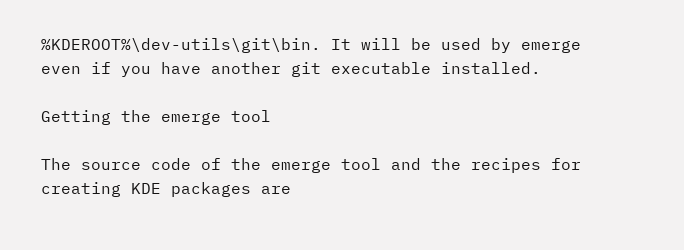%KDEROOT%\dev-utils\git\bin. It will be used by emerge even if you have another git executable installed.

Getting the emerge tool

The source code of the emerge tool and the recipes for creating KDE packages are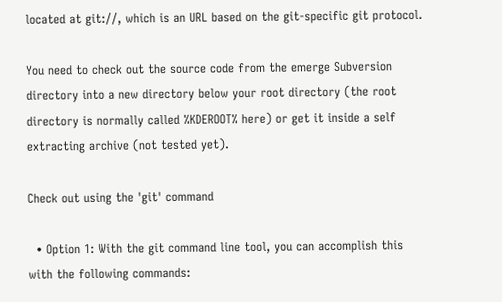located at git://, which is an URL based on the git-specific git protocol.

You need to check out the source code from the emerge Subversion directory into a new directory below your root directory (the root directory is normally called %KDEROOT% here) or get it inside a self extracting archive (not tested yet).

Check out using the 'git' command

  • Option 1: With the git command line tool, you can accomplish this with the following commands: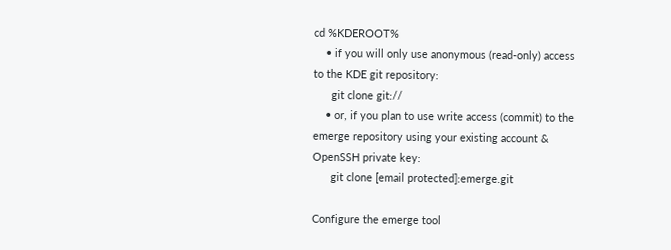cd %KDEROOT%
    • if you will only use anonymous (read-only) access to the KDE git repository:
      git clone git://
    • or, if you plan to use write access (commit) to the emerge repository using your existing account & OpenSSH private key:
      git clone [email protected]:emerge.git

Configure the emerge tool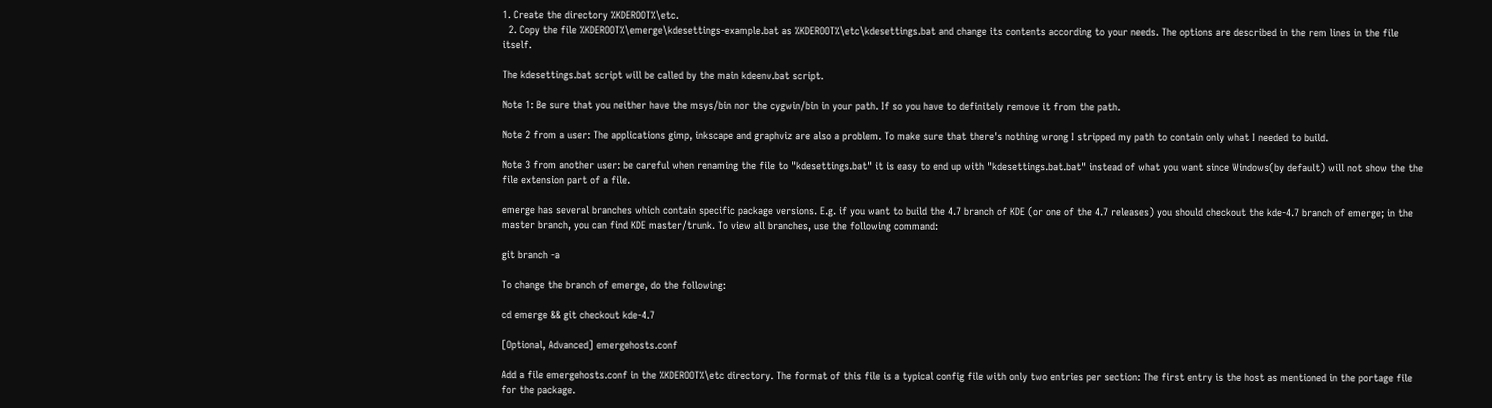1. Create the directory %KDEROOT%\etc.
  2. Copy the file %KDEROOT%\emerge\kdesettings-example.bat as %KDEROOT%\etc\kdesettings.bat and change its contents according to your needs. The options are described in the rem lines in the file itself.

The kdesettings.bat script will be called by the main kdeenv.bat script.

Note 1: Be sure that you neither have the msys/bin nor the cygwin/bin in your path. If so you have to definitely remove it from the path.

Note 2 from a user: The applications gimp, inkscape and graphviz are also a problem. To make sure that there's nothing wrong I stripped my path to contain only what I needed to build.

Note 3 from another user: be careful when renaming the file to "kdesettings.bat" it is easy to end up with "kdesettings.bat.bat" instead of what you want since Windows(by default) will not show the the file extension part of a file.

emerge has several branches which contain specific package versions. E.g. if you want to build the 4.7 branch of KDE (or one of the 4.7 releases) you should checkout the kde-4.7 branch of emerge; in the master branch, you can find KDE master/trunk. To view all branches, use the following command:

git branch -a

To change the branch of emerge, do the following:

cd emerge && git checkout kde-4.7

[Optional, Advanced] emergehosts.conf

Add a file emergehosts.conf in the %KDEROOT%\etc directory. The format of this file is a typical config file with only two entries per section: The first entry is the host as mentioned in the portage file for the package.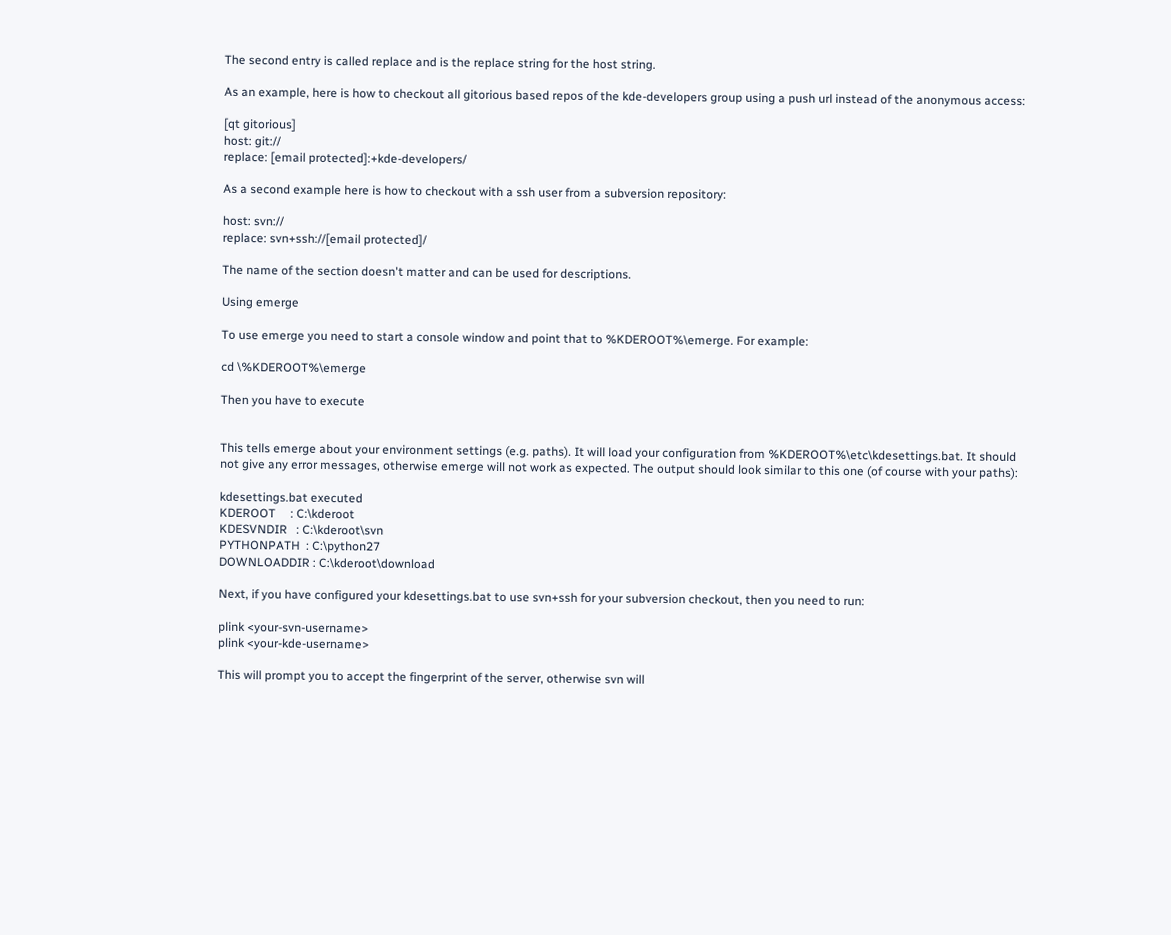The second entry is called replace and is the replace string for the host string.

As an example, here is how to checkout all gitorious based repos of the kde-developers group using a push url instead of the anonymous access:

[qt gitorious]
host: git://
replace: [email protected]:+kde-developers/

As a second example here is how to checkout with a ssh user from a subversion repository:

host: svn://
replace: svn+ssh://[email protected]/

The name of the section doesn't matter and can be used for descriptions.

Using emerge

To use emerge you need to start a console window and point that to %KDEROOT%\emerge. For example:

cd \%KDEROOT%\emerge

Then you have to execute


This tells emerge about your environment settings (e.g. paths). It will load your configuration from %KDEROOT%\etc\kdesettings.bat. It should not give any error messages, otherwise emerge will not work as expected. The output should look similar to this one (of course with your paths):

kdesettings.bat executed
KDEROOT     : C:\kderoot
KDESVNDIR   : C:\kderoot\svn
PYTHONPATH  : C:\python27
DOWNLOADDIR : C:\kderoot\download

Next, if you have configured your kdesettings.bat to use svn+ssh for your subversion checkout, then you need to run:

plink <your-svn-username>
plink <your-kde-username>

This will prompt you to accept the fingerprint of the server, otherwise svn will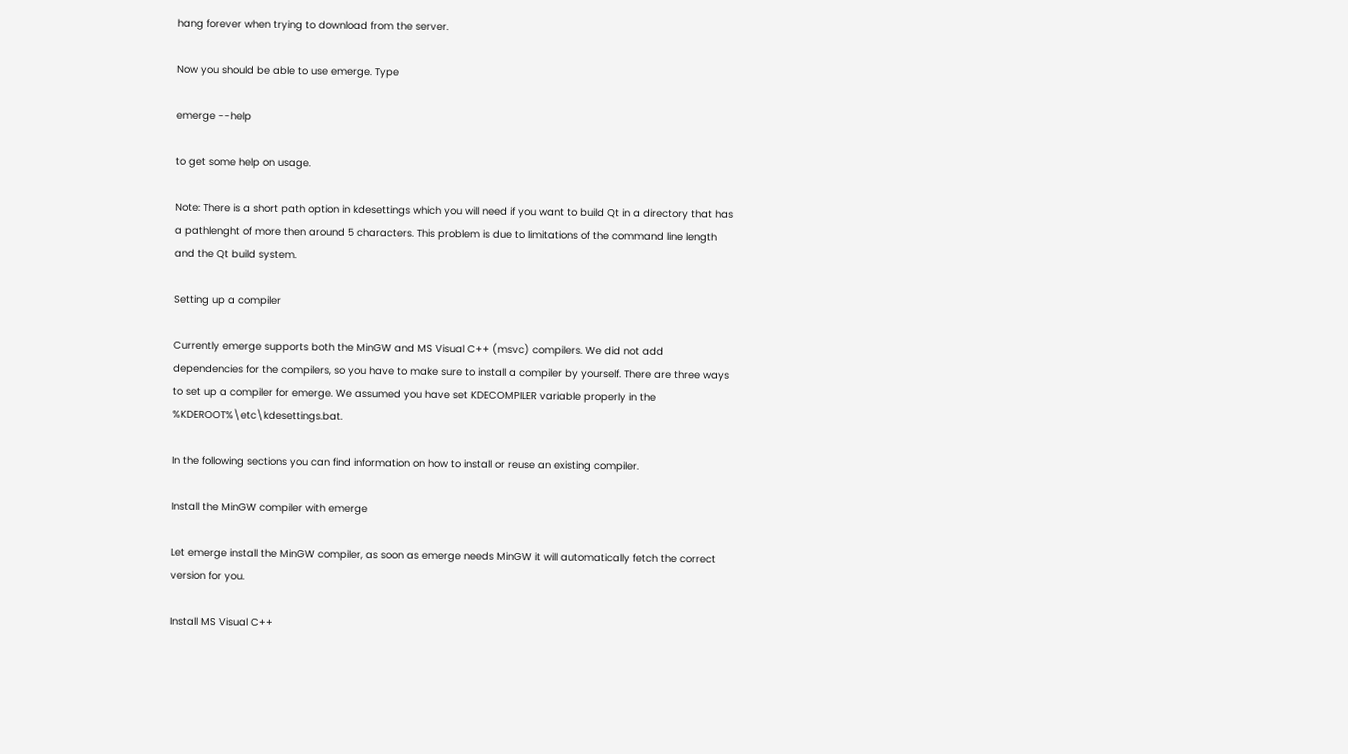hang forever when trying to download from the server.

Now you should be able to use emerge. Type

emerge --help

to get some help on usage.

Note: There is a short path option in kdesettings which you will need if you want to build Qt in a directory that has a pathlenght of more then around 5 characters. This problem is due to limitations of the command line length and the Qt build system.

Setting up a compiler

Currently emerge supports both the MinGW and MS Visual C++ (msvc) compilers. We did not add dependencies for the compilers, so you have to make sure to install a compiler by yourself. There are three ways to set up a compiler for emerge. We assumed you have set KDECOMPILER variable properly in the %KDEROOT%\etc\kdesettings.bat.

In the following sections you can find information on how to install or reuse an existing compiler.

Install the MinGW compiler with emerge

Let emerge install the MinGW compiler, as soon as emerge needs MinGW it will automatically fetch the correct version for you.

Install MS Visual C++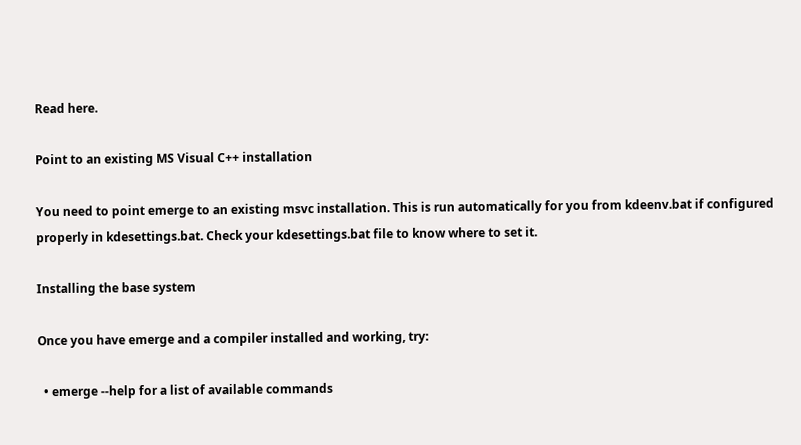Read here.

Point to an existing MS Visual C++ installation

You need to point emerge to an existing msvc installation. This is run automatically for you from kdeenv.bat if configured properly in kdesettings.bat. Check your kdesettings.bat file to know where to set it.

Installing the base system

Once you have emerge and a compiler installed and working, try:

  • emerge --help for a list of available commands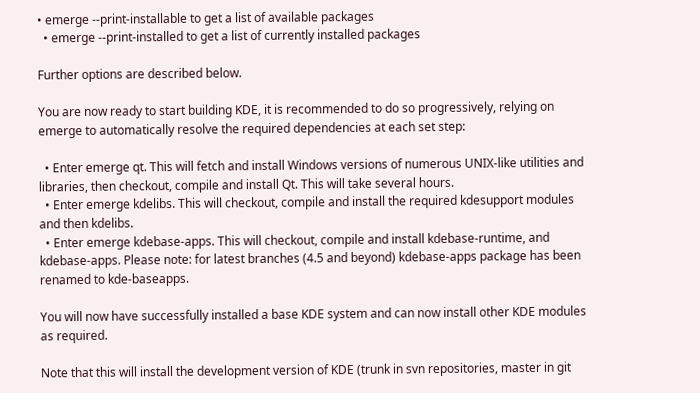• emerge --print-installable to get a list of available packages
  • emerge --print-installed to get a list of currently installed packages

Further options are described below.

You are now ready to start building KDE, it is recommended to do so progressively, relying on emerge to automatically resolve the required dependencies at each set step:

  • Enter emerge qt. This will fetch and install Windows versions of numerous UNIX-like utilities and libraries, then checkout, compile and install Qt. This will take several hours.
  • Enter emerge kdelibs. This will checkout, compile and install the required kdesupport modules and then kdelibs.
  • Enter emerge kdebase-apps. This will checkout, compile and install kdebase-runtime, and kdebase-apps. Please note: for latest branches (4.5 and beyond) kdebase-apps package has been renamed to kde-baseapps.

You will now have successfully installed a base KDE system and can now install other KDE modules as required.

Note that this will install the development version of KDE (trunk in svn repositories, master in git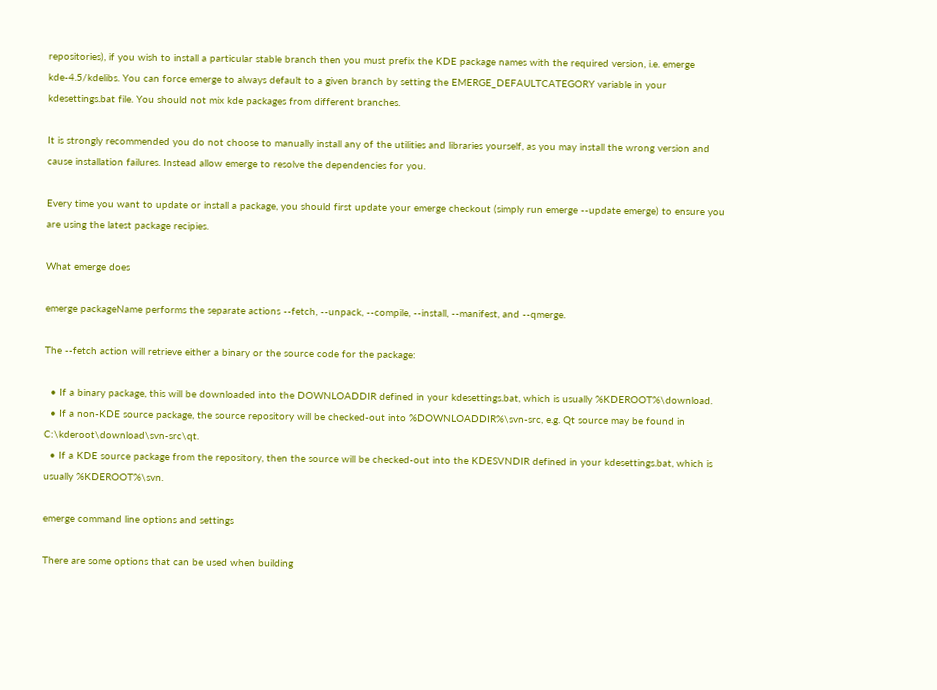repositories), if you wish to install a particular stable branch then you must prefix the KDE package names with the required version, i.e. emerge kde-4.5/kdelibs. You can force emerge to always default to a given branch by setting the EMERGE_DEFAULTCATEGORY variable in your kdesettings.bat file. You should not mix kde packages from different branches.

It is strongly recommended you do not choose to manually install any of the utilities and libraries yourself, as you may install the wrong version and cause installation failures. Instead allow emerge to resolve the dependencies for you.

Every time you want to update or install a package, you should first update your emerge checkout (simply run emerge --update emerge) to ensure you are using the latest package recipies.

What emerge does

emerge packageName performs the separate actions --fetch, --unpack, --compile, --install, --manifest, and --qmerge.

The --fetch action will retrieve either a binary or the source code for the package:

  • If a binary package, this will be downloaded into the DOWNLOADDIR defined in your kdesettings.bat, which is usually %KDEROOT%\download.
  • If a non-KDE source package, the source repository will be checked-out into %DOWNLOADDIR%\svn-src, e.g. Qt source may be found in C:\kderoot\download\svn-src\qt.
  • If a KDE source package from the repository, then the source will be checked-out into the KDESVNDIR defined in your kdesettings.bat, which is usually %KDEROOT%\svn.

emerge command line options and settings

There are some options that can be used when building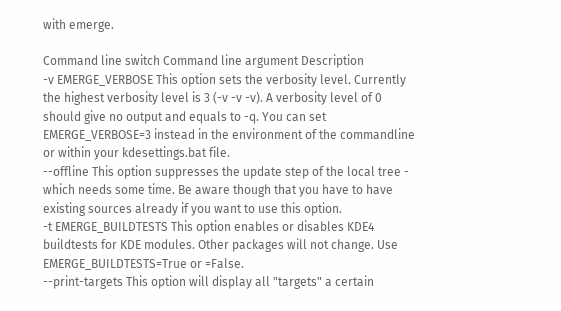with emerge.

Command line switch Command line argument Description
-v EMERGE_VERBOSE This option sets the verbosity level. Currently the highest verbosity level is 3 (-v -v -v). A verbosity level of 0 should give no output and equals to -q. You can set EMERGE_VERBOSE=3 instead in the environment of the commandline or within your kdesettings.bat file.
--offline This option suppresses the update step of the local tree - which needs some time. Be aware though that you have to have existing sources already if you want to use this option.
-t EMERGE_BUILDTESTS This option enables or disables KDE4 buildtests for KDE modules. Other packages will not change. Use EMERGE_BUILDTESTS=True or =False.
--print-targets This option will display all "targets" a certain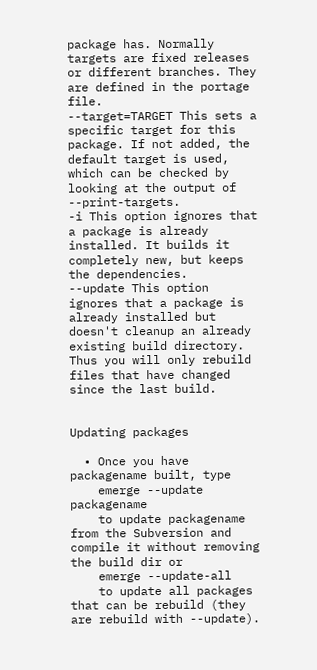package has. Normally targets are fixed releases or different branches. They are defined in the portage file.
--target=TARGET This sets a specific target for this package. If not added, the default target is used, which can be checked by looking at the output of --print-targets.
-i This option ignores that a package is already installed. It builds it completely new, but keeps the dependencies.
--update This option ignores that a package is already installed but doesn't cleanup an already existing build directory. Thus you will only rebuild files that have changed since the last build.


Updating packages

  • Once you have packagename built, type
    emerge --update packagename
    to update packagename from the Subversion and compile it without removing the build dir or
    emerge --update-all
    to update all packages that can be rebuild (they are rebuild with --update).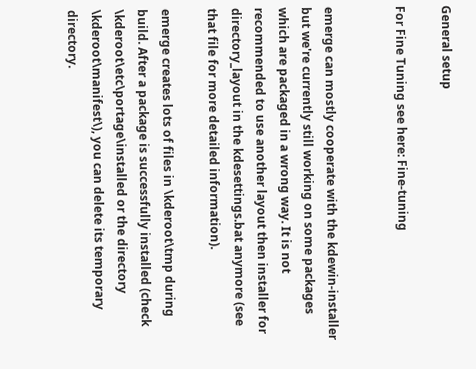General setup

For Fine Tuning see here: Fine-tuning


emerge can mostly cooperate with the kdewin-installer but we're currently still working on some packages which are packaged in a wrong way. It is not recommended to use another layout then installer for directory_layout in the kdesettings.bat anymore (see that file for more detailed information).

emerge creates lots of files in \kderoot\tmp during build. After a package is successfully installed (check \kderoot\etc\portage\installed or the directory \kderoot\manifest\), you can delete its temporary directory.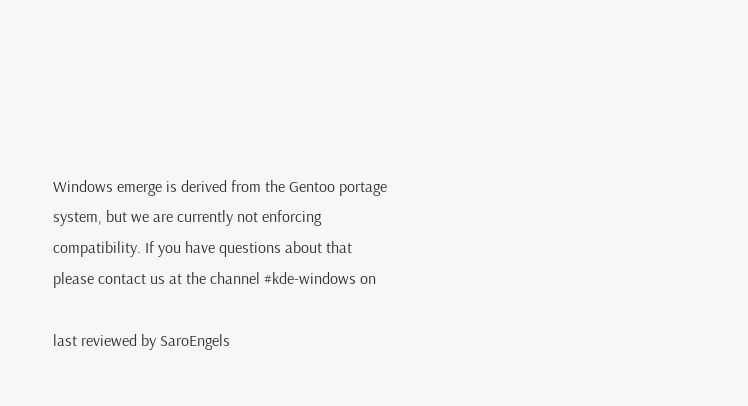Windows emerge is derived from the Gentoo portage system, but we are currently not enforcing compatibility. If you have questions about that please contact us at the channel #kde-windows on

last reviewed by SaroEngels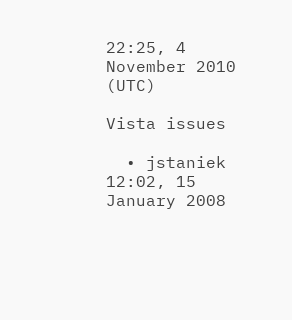22:25, 4 November 2010 (UTC)

Vista issues

  • jstaniek 12:02, 15 January 2008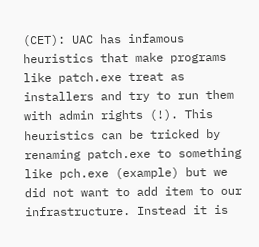(CET): UAC has infamous heuristics that make programs like patch.exe treat as installers and try to run them with admin rights (!). This heuristics can be tricked by renaming patch.exe to something like pch.exe (example) but we did not want to add item to our infrastructure. Instead it is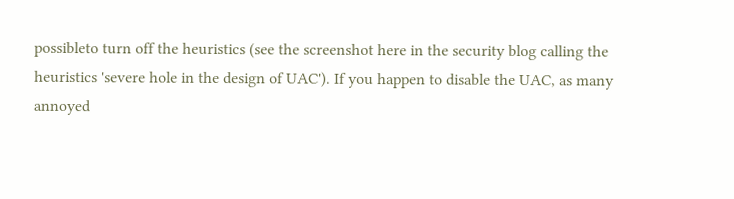possibleto turn off the heuristics (see the screenshot here in the security blog calling the heuristics 'severe hole in the design of UAC'). If you happen to disable the UAC, as many annoyed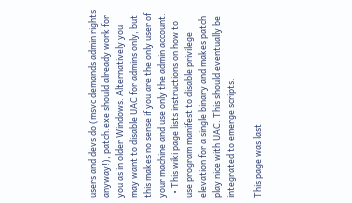users and devs do (msvc demands admin rights anyway!), patch.exe should already work for you as in older Windows. Alternatively you may want to disable UAC for admins only, but this makes no sense if you are the only user of your machine and use only the admin account.
  • This wiki page lists instructions on how to use program manifest to disable privilege elevation for a single binary and makes patch play nice with UAC. This should eventually be integrated to emerge scripts.

This page was last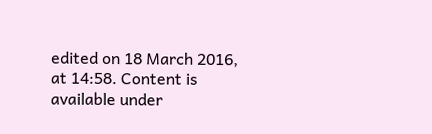edited on 18 March 2016, at 14:58. Content is available under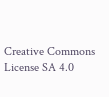Creative Commons License SA 4.0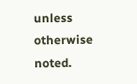unless otherwise noted.